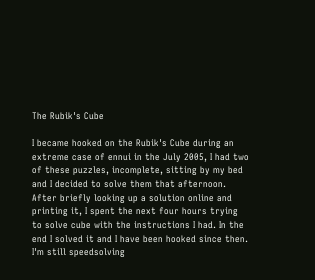The Rubik's Cube

I became hooked on the Rubik's Cube during an extreme case of ennui in the July 2005, I had two of these puzzles, incomplete, sitting by my bed and I decided to solve them that afternoon. After briefly looking up a solution online and printing it, I spent the next four hours trying to solve cube with the instructions I had. In the end I solved it and I have been hooked since then.
I'm still speedsolving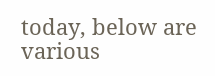today, below are various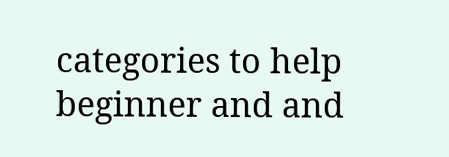categories to help beginner and and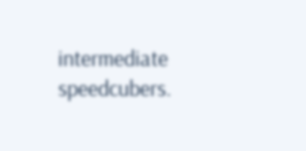intermediate speedcubers.